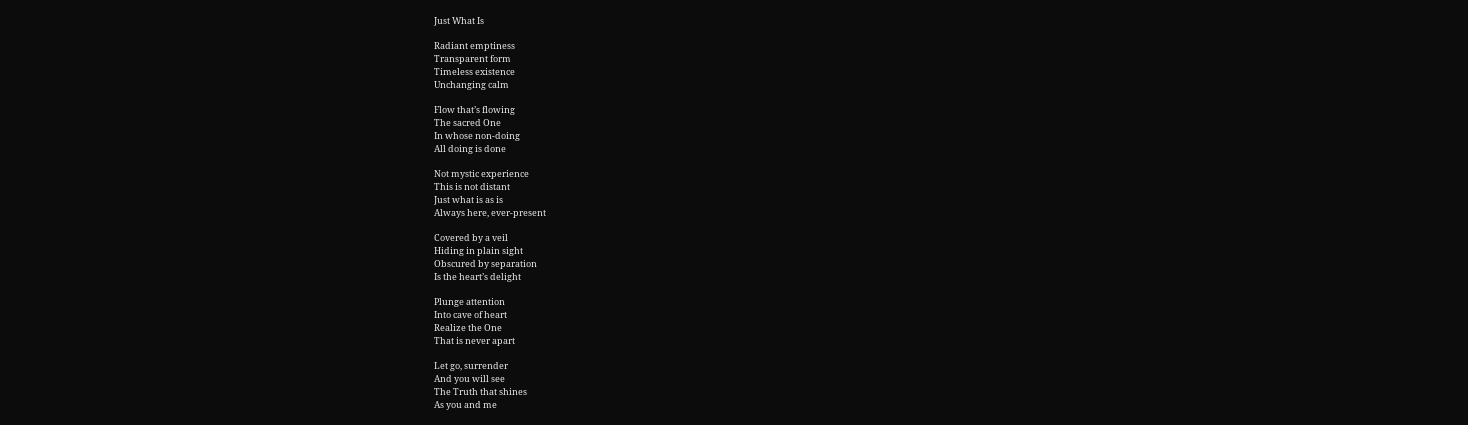Just What Is

Radiant emptiness
Transparent form
Timeless existence
Unchanging calm

Flow that’s flowing
The sacred One
In whose non-doing
All doing is done

Not mystic experience
This is not distant
Just what is as is
Always here, ever-present

Covered by a veil
Hiding in plain sight
Obscured by separation
Is the heart’s delight

Plunge attention
Into cave of heart
Realize the One
That is never apart

Let go, surrender
And you will see
The Truth that shines
As you and me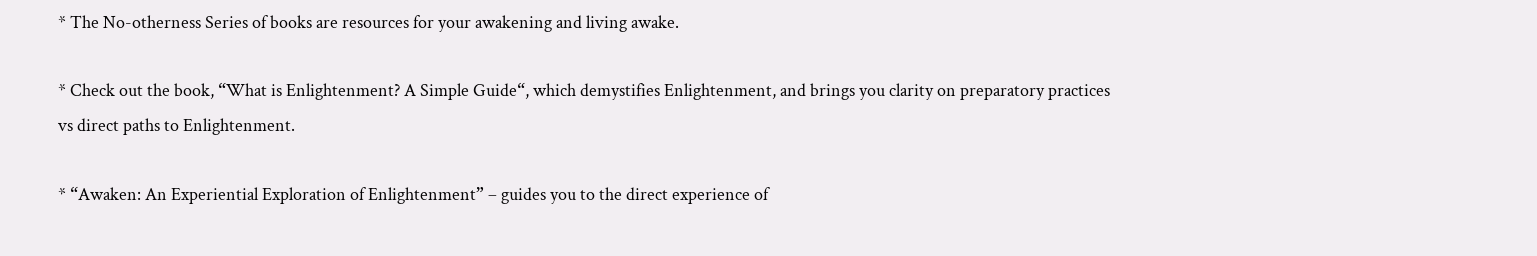* The No-otherness Series of books are resources for your awakening and living awake.

* Check out the book, “What is Enlightenment? A Simple Guide“, which demystifies Enlightenment, and brings you clarity on preparatory practices vs direct paths to Enlightenment.

* “Awaken: An Experiential Exploration of Enlightenment” – guides you to the direct experience of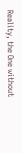Reality, the One without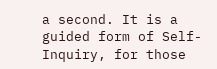a second. It is a guided form of Self-Inquiry, for those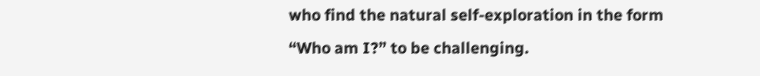who find the natural self-exploration in the form “Who am I?” to be challenging.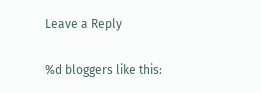Leave a Reply

%d bloggers like this: